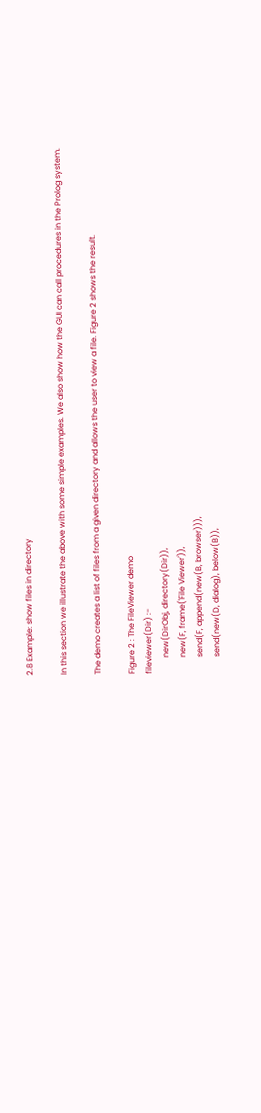2.8 Example: show files in directory

In this section we illustrate the above with some simple examples. We also show how the GUI can call procedures in the Prolog system.

The demo creates a list of files from a given directory and allows the user to view a file. Figure 2 shows the result.

Figure 2 : The FileViewer demo
fileviewer(Dir) :-
        new(DirObj, directory(Dir)),
        new(F, frame('File Viewer')),
        send(F, append(new(B, browser))),
        send(new(D, dialog), below(B)),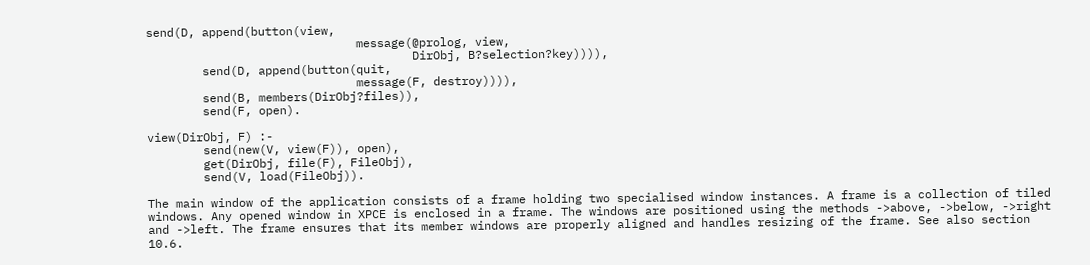send(D, append(button(view,
                              message(@prolog, view,
                                      DirObj, B?selection?key)))),
        send(D, append(button(quit,
                              message(F, destroy)))),
        send(B, members(DirObj?files)),
        send(F, open).

view(DirObj, F) :-
        send(new(V, view(F)), open),
        get(DirObj, file(F), FileObj),
        send(V, load(FileObj)).

The main window of the application consists of a frame holding two specialised window instances. A frame is a collection of tiled windows. Any opened window in XPCE is enclosed in a frame. The windows are positioned using the methods ->above, ->below, ->right and ->left. The frame ensures that its member windows are properly aligned and handles resizing of the frame. See also section 10.6.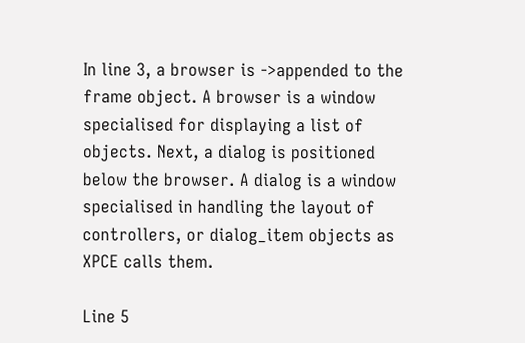In line 3, a browser is ->appended to the frame object. A browser is a window specialised for displaying a list of objects. Next, a dialog is positioned below the browser. A dialog is a window specialised in handling the layout of controllers, or dialog_item objects as XPCE calls them.

Line 5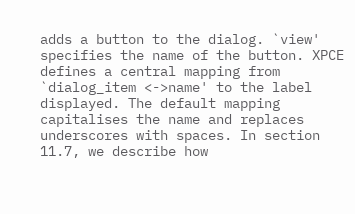adds a button to the dialog. `view' specifies the name of the button. XPCE defines a central mapping from `dialog_item <->name' to the label displayed. The default mapping capitalises the name and replaces underscores with spaces. In section 11.7, we describe how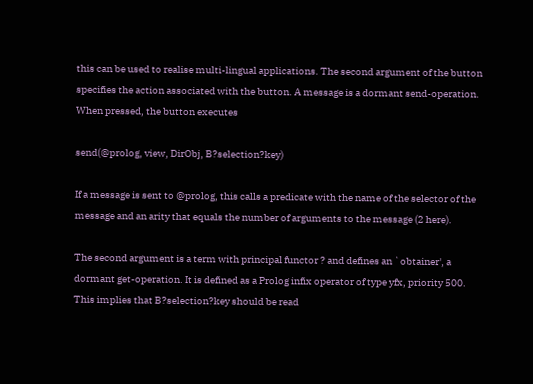this can be used to realise multi-lingual applications. The second argument of the button specifies the action associated with the button. A message is a dormant send-operation. When pressed, the button executes

send(@prolog, view, DirObj, B?selection?key)

If a message is sent to @prolog, this calls a predicate with the name of the selector of the message and an arity that equals the number of arguments to the message (2 here).

The second argument is a term with principal functor ? and defines an `obtainer', a dormant get-operation. It is defined as a Prolog infix operator of type yfx, priority 500. This implies that B?selection?key should be read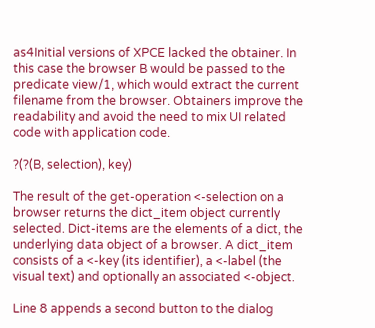as4Initial versions of XPCE lacked the obtainer. In this case the browser B would be passed to the predicate view/1, which would extract the current filename from the browser. Obtainers improve the readability and avoid the need to mix UI related code with application code.

?(?(B, selection), key)

The result of the get-operation <-selection on a browser returns the dict_item object currently selected. Dict-items are the elements of a dict, the underlying data object of a browser. A dict_item consists of a <-key (its identifier), a <-label (the visual text) and optionally an associated <-object.

Line 8 appends a second button to the dialog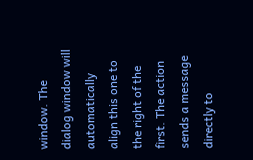window. The dialog window will automatically align this one to the right of the first. The action sends a message directly to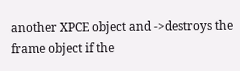another XPCE object and ->destroys the frame object if the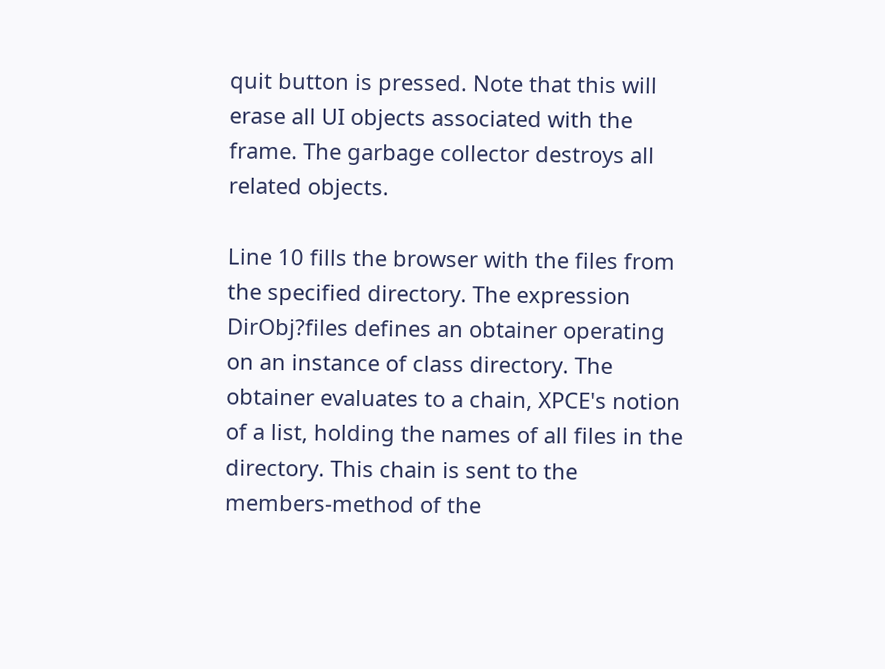quit button is pressed. Note that this will erase all UI objects associated with the frame. The garbage collector destroys all related objects.

Line 10 fills the browser with the files from the specified directory. The expression DirObj?files defines an obtainer operating on an instance of class directory. The obtainer evaluates to a chain, XPCE's notion of a list, holding the names of all files in the directory. This chain is sent to the members-method of the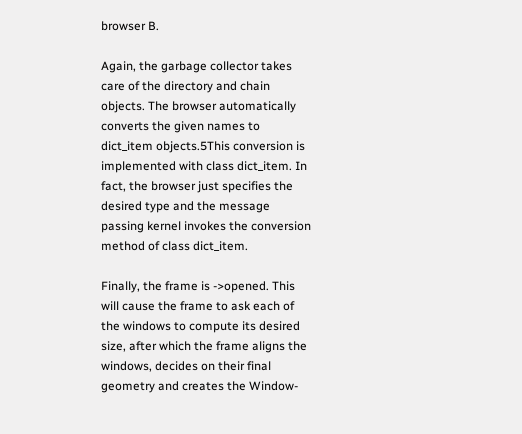browser B.

Again, the garbage collector takes care of the directory and chain objects. The browser automatically converts the given names to dict_item objects.5This conversion is implemented with class dict_item. In fact, the browser just specifies the desired type and the message passing kernel invokes the conversion method of class dict_item.

Finally, the frame is ->opened. This will cause the frame to ask each of the windows to compute its desired size, after which the frame aligns the windows, decides on their final geometry and creates the Window-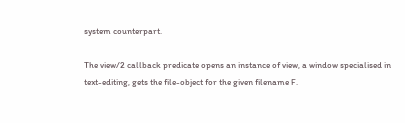system counterpart.

The view/2 callback predicate opens an instance of view, a window specialised in text-editing, gets the file-object for the given filename F.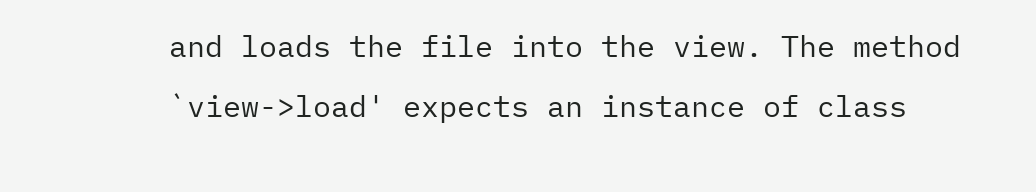and loads the file into the view. The method `view->load' expects an instance of class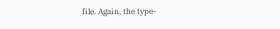file. Again, the type-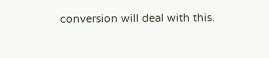conversion will deal with this.